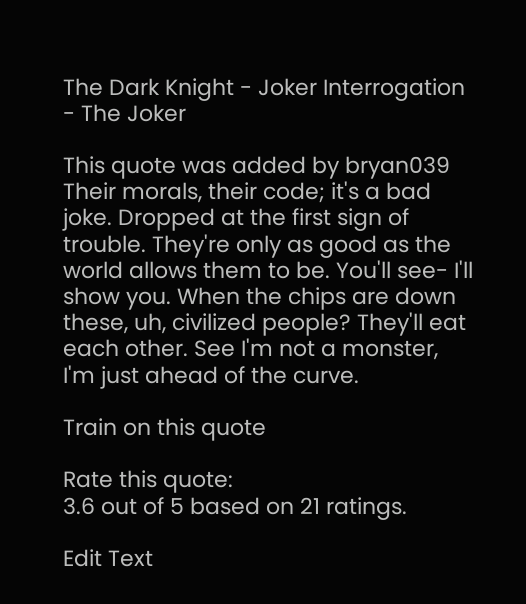The Dark Knight - Joker Interrogation - The Joker

This quote was added by bryan039
Their morals, their code; it's a bad joke. Dropped at the first sign of trouble. They're only as good as the world allows them to be. You'll see- I'll show you. When the chips are down these, uh, civilized people? They'll eat each other. See I'm not a monster, I'm just ahead of the curve.

Train on this quote

Rate this quote:
3.6 out of 5 based on 21 ratings.

Edit Text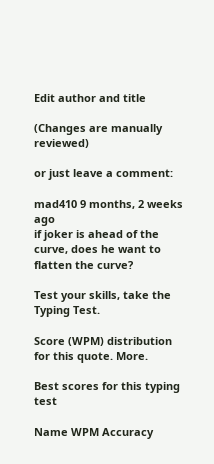Edit author and title

(Changes are manually reviewed)

or just leave a comment:

mad410 9 months, 2 weeks ago
if joker is ahead of the curve, does he want to flatten the curve?

Test your skills, take the Typing Test.

Score (WPM) distribution for this quote. More.

Best scores for this typing test

Name WPM Accuracy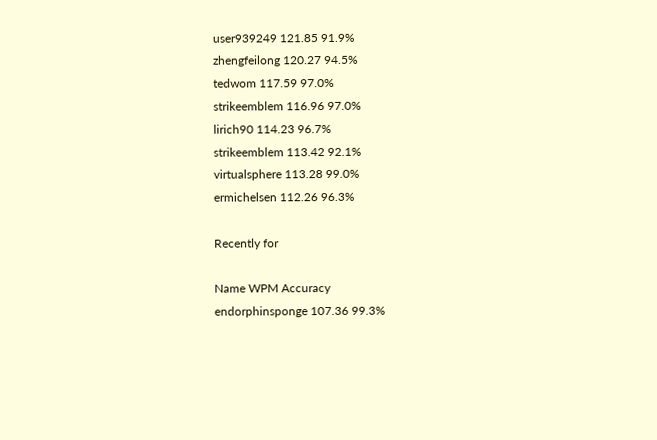user939249 121.85 91.9%
zhengfeilong 120.27 94.5%
tedwom 117.59 97.0%
strikeemblem 116.96 97.0%
lirich90 114.23 96.7%
strikeemblem 113.42 92.1%
virtualsphere 113.28 99.0%
ermichelsen 112.26 96.3%

Recently for

Name WPM Accuracy
endorphinsponge 107.36 99.3%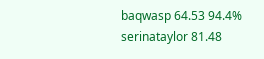baqwasp 64.53 94.4%
serinataylor 81.48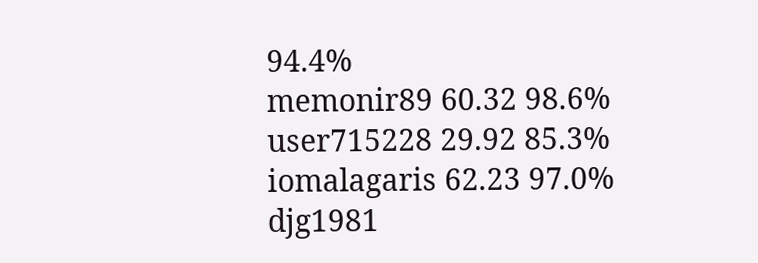94.4%
memonir89 60.32 98.6%
user715228 29.92 85.3%
iomalagaris 62.23 97.0%
djg1981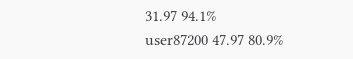31.97 94.1%
user87200 47.97 80.9%